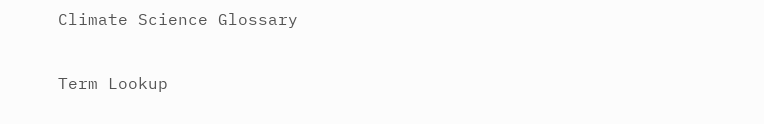Climate Science Glossary

Term Lookup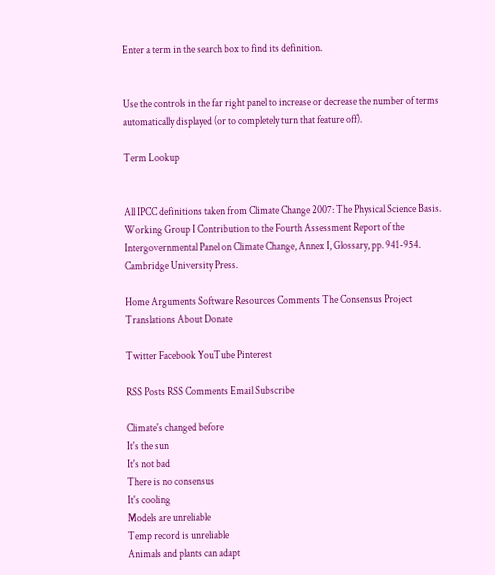Enter a term in the search box to find its definition.


Use the controls in the far right panel to increase or decrease the number of terms automatically displayed (or to completely turn that feature off).

Term Lookup


All IPCC definitions taken from Climate Change 2007: The Physical Science Basis. Working Group I Contribution to the Fourth Assessment Report of the Intergovernmental Panel on Climate Change, Annex I, Glossary, pp. 941-954. Cambridge University Press.

Home Arguments Software Resources Comments The Consensus Project Translations About Donate

Twitter Facebook YouTube Pinterest

RSS Posts RSS Comments Email Subscribe

Climate's changed before
It's the sun
It's not bad
There is no consensus
It's cooling
Models are unreliable
Temp record is unreliable
Animals and plants can adapt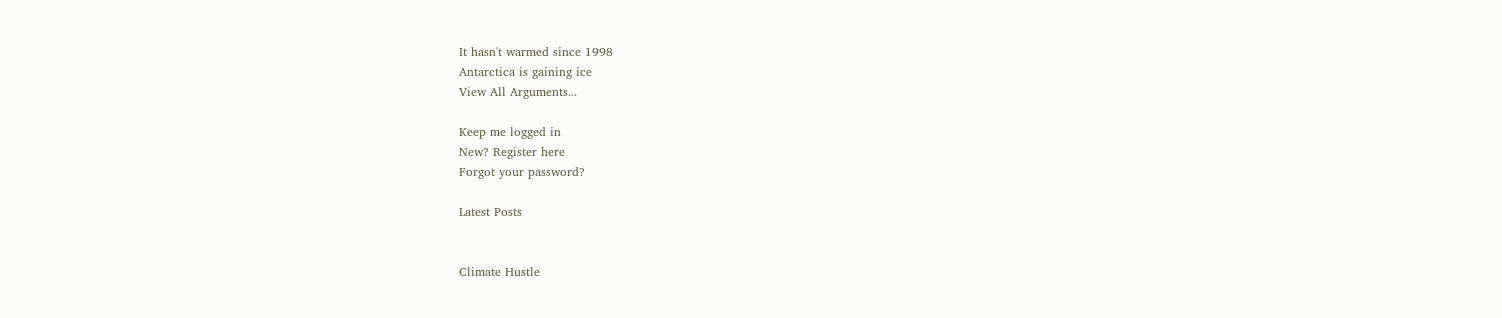It hasn't warmed since 1998
Antarctica is gaining ice
View All Arguments...

Keep me logged in
New? Register here
Forgot your password?

Latest Posts


Climate Hustle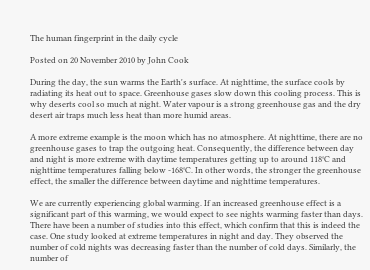The human fingerprint in the daily cycle

Posted on 20 November 2010 by John Cook

During the day, the sun warms the Earth's surface. At nighttime, the surface cools by radiating its heat out to space. Greenhouse gases slow down this cooling process. This is why deserts cool so much at night. Water vapour is a strong greenhouse gas and the dry desert air traps much less heat than more humid areas.

A more extreme example is the moon which has no atmosphere. At nighttime, there are no greenhouse gases to trap the outgoing heat. Consequently, the difference between day and night is more extreme with daytime temperatures getting up to around 118°C and nighttime temperatures falling below -168°C. In other words, the stronger the greenhouse effect, the smaller the difference between daytime and nighttime temperatures.

We are currently experiencing global warming. If an increased greenhouse effect is a significant part of this warming, we would expect to see nights warming faster than days. There have been a number of studies into this effect, which confirm that this is indeed the case. One study looked at extreme temperatures in night and day. They observed the number of cold nights was decreasing faster than the number of cold days. Similarly, the number of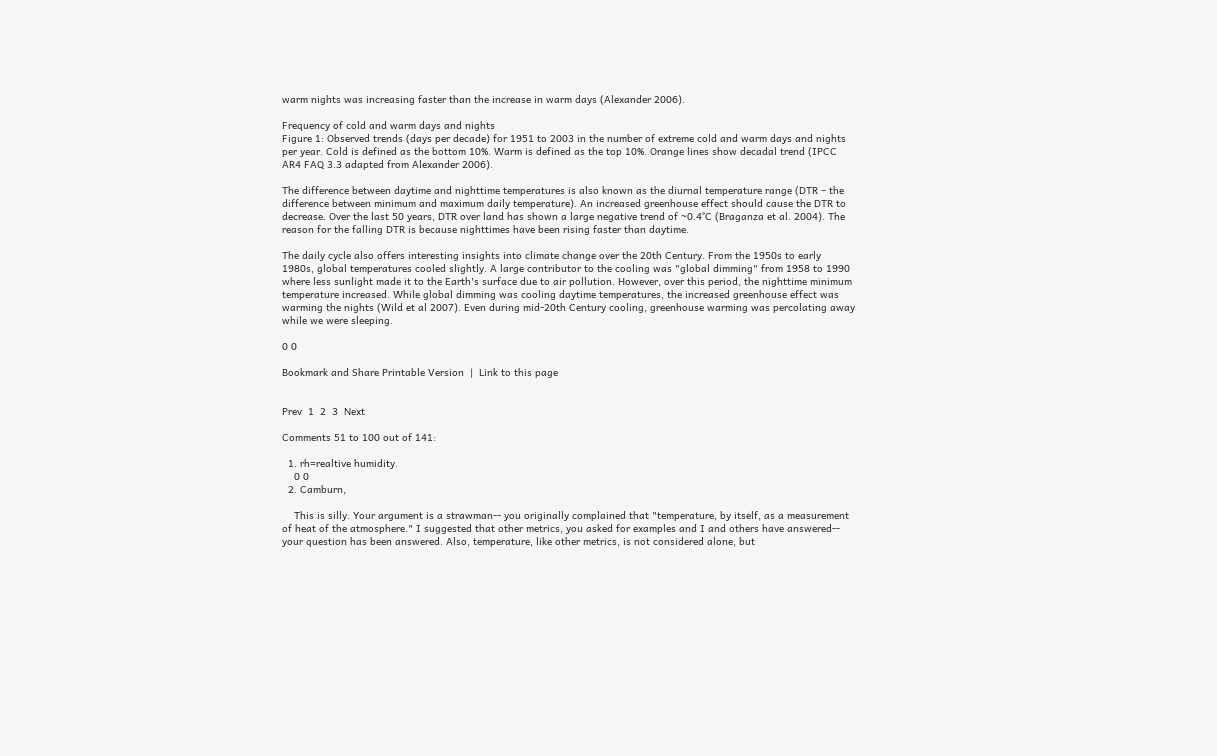warm nights was increasing faster than the increase in warm days (Alexander 2006).

Frequency of cold and warm days and nights
Figure 1: Observed trends (days per decade) for 1951 to 2003 in the number of extreme cold and warm days and nights per year. Cold is defined as the bottom 10%. Warm is defined as the top 10%. Orange lines show decadal trend (IPCC AR4 FAQ 3.3 adapted from Alexander 2006).

The difference between daytime and nighttime temperatures is also known as the diurnal temperature range (DTR – the difference between minimum and maximum daily temperature). An increased greenhouse effect should cause the DTR to decrease. Over the last 50 years, DTR over land has shown a large negative trend of ~0.4°C (Braganza et al. 2004). The reason for the falling DTR is because nighttimes have been rising faster than daytime.

The daily cycle also offers interesting insights into climate change over the 20th Century. From the 1950s to early 1980s, global temperatures cooled slightly. A large contributor to the cooling was "global dimming" from 1958 to 1990 where less sunlight made it to the Earth's surface due to air pollution. However, over this period, the nighttime minimum temperature increased. While global dimming was cooling daytime temperatures, the increased greenhouse effect was warming the nights (Wild et al 2007). Even during mid-20th Century cooling, greenhouse warming was percolating away while we were sleeping.

0 0

Bookmark and Share Printable Version  |  Link to this page


Prev  1  2  3  Next

Comments 51 to 100 out of 141:

  1. rh=realtive humidity.
    0 0
  2. Camburn,

    This is silly. Your argument is a strawman-- you originally complained that "temperature, by itself, as a measurement of heat of the atmosphere." I suggested that other metrics, you asked for examples and I and others have answered-- your question has been answered. Also, temperature, like other metrics, is not considered alone, but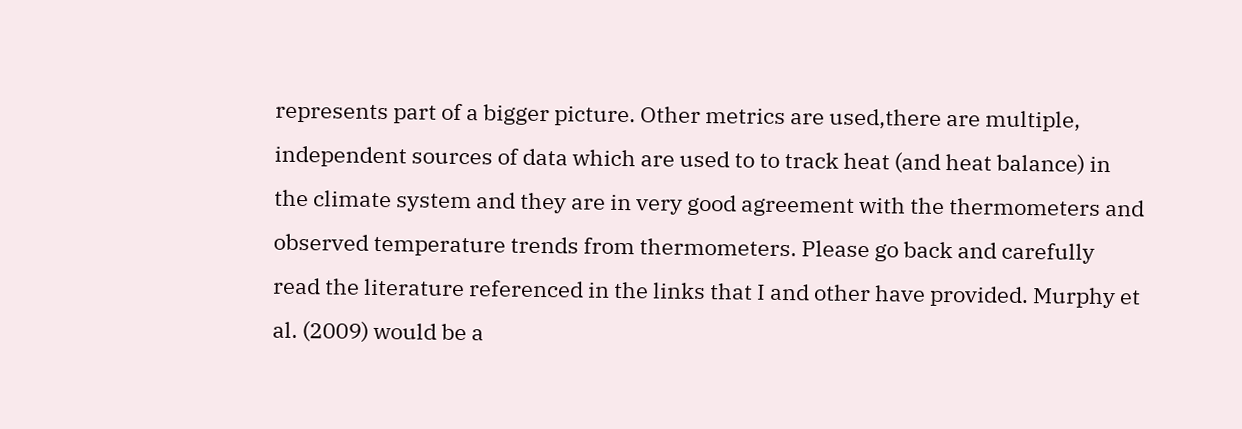represents part of a bigger picture. Other metrics are used,there are multiple, independent sources of data which are used to to track heat (and heat balance) in the climate system and they are in very good agreement with the thermometers and observed temperature trends from thermometers. Please go back and carefully read the literature referenced in the links that I and other have provided. Murphy et al. (2009) would be a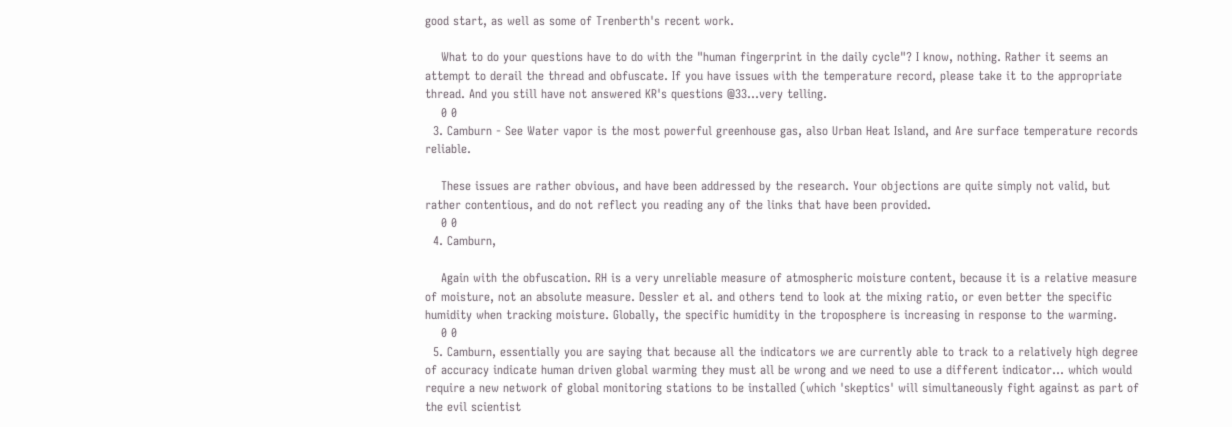good start, as well as some of Trenberth's recent work.

    What to do your questions have to do with the "human fingerprint in the daily cycle"? I know, nothing. Rather it seems an attempt to derail the thread and obfuscate. If you have issues with the temperature record, please take it to the appropriate thread. And you still have not answered KR's questions @33...very telling.
    0 0
  3. Camburn - See Water vapor is the most powerful greenhouse gas, also Urban Heat Island, and Are surface temperature records reliable.

    These issues are rather obvious, and have been addressed by the research. Your objections are quite simply not valid, but rather contentious, and do not reflect you reading any of the links that have been provided.
    0 0
  4. Camburn,

    Again with the obfuscation. RH is a very unreliable measure of atmospheric moisture content, because it is a relative measure of moisture, not an absolute measure. Dessler et al. and others tend to look at the mixing ratio, or even better the specific humidity when tracking moisture. Globally, the specific humidity in the troposphere is increasing in response to the warming.
    0 0
  5. Camburn, essentially you are saying that because all the indicators we are currently able to track to a relatively high degree of accuracy indicate human driven global warming they must all be wrong and we need to use a different indicator... which would require a new network of global monitoring stations to be installed (which 'skeptics' will simultaneously fight against as part of the evil scientist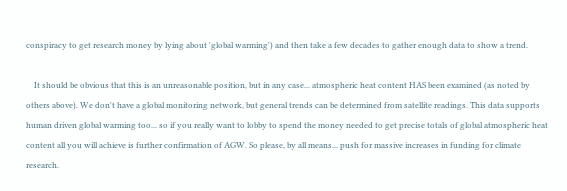conspiracy to get research money by lying about 'global warming') and then take a few decades to gather enough data to show a trend.

    It should be obvious that this is an unreasonable position, but in any case... atmospheric heat content HAS been examined (as noted by others above). We don't have a global monitoring network, but general trends can be determined from satellite readings. This data supports human driven global warming too... so if you really want to lobby to spend the money needed to get precise totals of global atmospheric heat content all you will achieve is further confirmation of AGW. So please, by all means... push for massive increases in funding for climate research.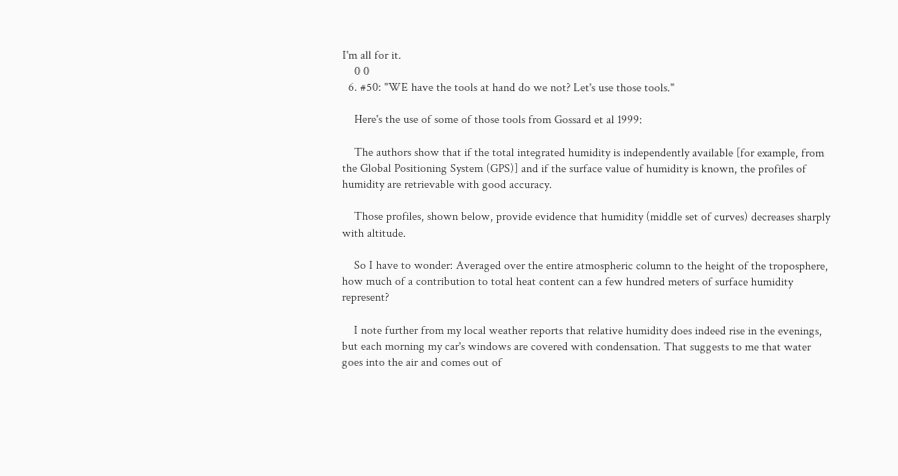I'm all for it.
    0 0
  6. #50: "WE have the tools at hand do we not? Let's use those tools."

    Here's the use of some of those tools from Gossard et al 1999:

    The authors show that if the total integrated humidity is independently available [for example, from the Global Positioning System (GPS)] and if the surface value of humidity is known, the profiles of humidity are retrievable with good accuracy.

    Those profiles, shown below, provide evidence that humidity (middle set of curves) decreases sharply with altitude.

    So I have to wonder: Averaged over the entire atmospheric column to the height of the troposphere, how much of a contribution to total heat content can a few hundred meters of surface humidity represent?

    I note further from my local weather reports that relative humidity does indeed rise in the evenings, but each morning my car's windows are covered with condensation. That suggests to me that water goes into the air and comes out of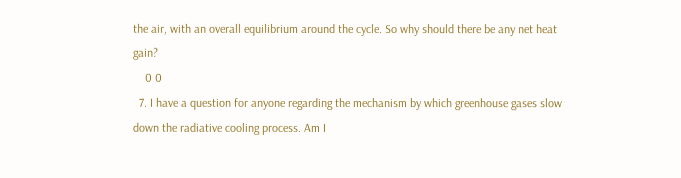the air, with an overall equilibrium around the cycle. So why should there be any net heat gain?
    0 0
  7. I have a question for anyone regarding the mechanism by which greenhouse gases slow down the radiative cooling process. Am I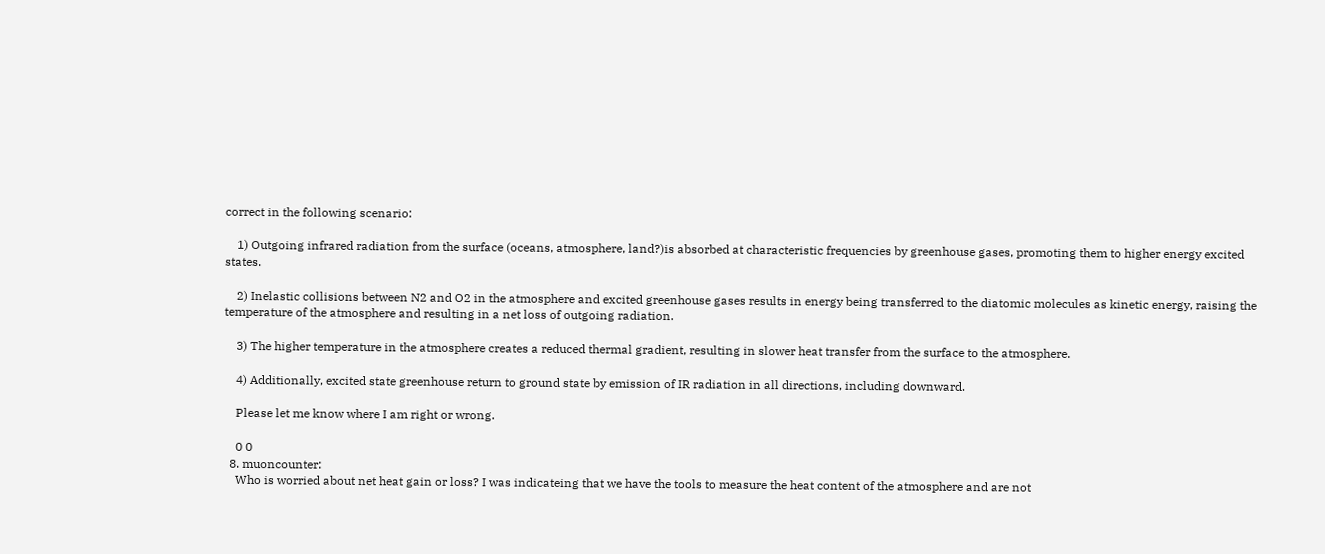correct in the following scenario:

    1) Outgoing infrared radiation from the surface (oceans, atmosphere, land?)is absorbed at characteristic frequencies by greenhouse gases, promoting them to higher energy excited states.

    2) Inelastic collisions between N2 and O2 in the atmosphere and excited greenhouse gases results in energy being transferred to the diatomic molecules as kinetic energy, raising the temperature of the atmosphere and resulting in a net loss of outgoing radiation.

    3) The higher temperature in the atmosphere creates a reduced thermal gradient, resulting in slower heat transfer from the surface to the atmosphere.

    4) Additionally, excited state greenhouse return to ground state by emission of IR radiation in all directions, including downward.

    Please let me know where I am right or wrong.

    0 0
  8. muoncounter:
    Who is worried about net heat gain or loss? I was indicateing that we have the tools to measure the heat content of the atmosphere and are not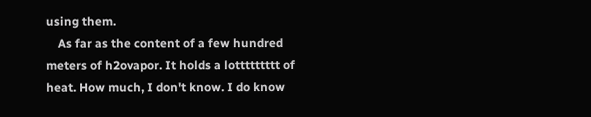using them.
    As far as the content of a few hundred meters of h2ovapor. It holds a lottttttttt of heat. How much, I don't know. I do know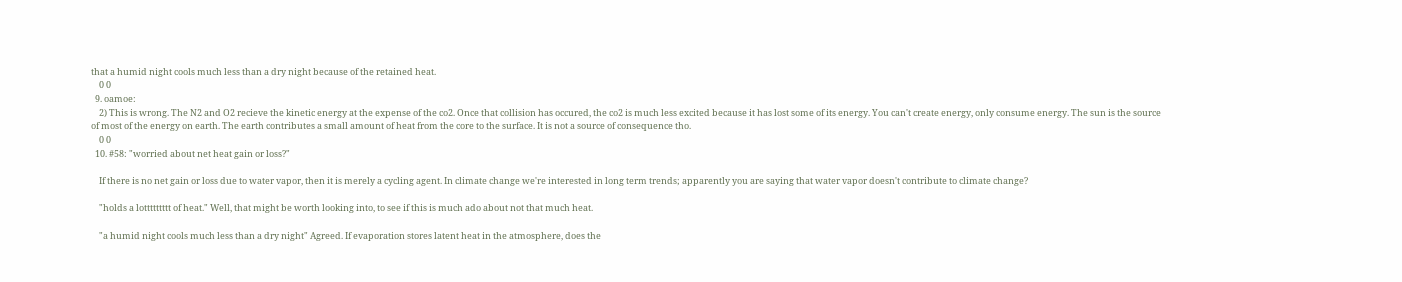that a humid night cools much less than a dry night because of the retained heat.
    0 0
  9. oamoe:
    2) This is wrong. The N2 and O2 recieve the kinetic energy at the expense of the co2. Once that collision has occured, the co2 is much less excited because it has lost some of its energy. You can't create energy, only consume energy. The sun is the source of most of the energy on earth. The earth contributes a small amount of heat from the core to the surface. It is not a source of consequence tho.
    0 0
  10. #58: "worried about net heat gain or loss?"

    If there is no net gain or loss due to water vapor, then it is merely a cycling agent. In climate change we're interested in long term trends; apparently you are saying that water vapor doesn't contribute to climate change?

    "holds a lottttttttt of heat." Well, that might be worth looking into, to see if this is much ado about not that much heat.

    "a humid night cools much less than a dry night" Agreed. If evaporation stores latent heat in the atmosphere, does the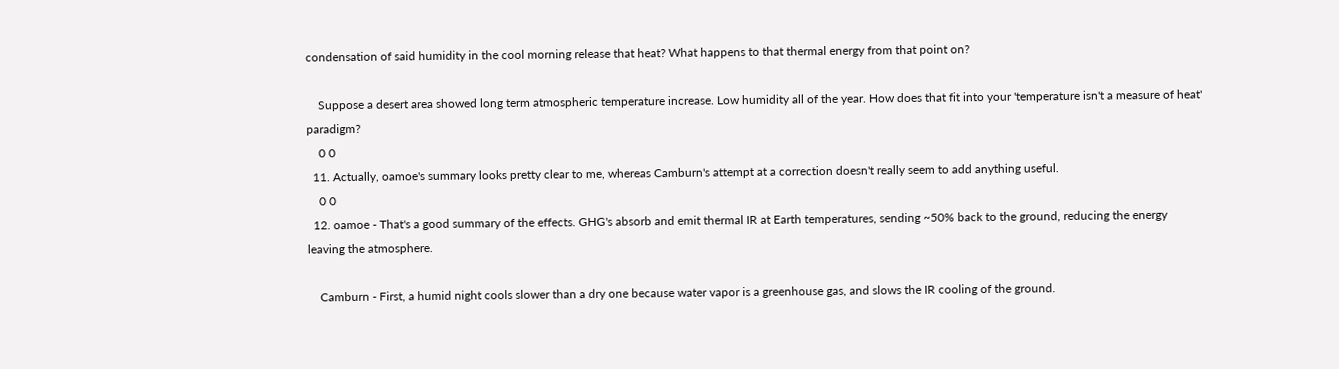condensation of said humidity in the cool morning release that heat? What happens to that thermal energy from that point on?

    Suppose a desert area showed long term atmospheric temperature increase. Low humidity all of the year. How does that fit into your 'temperature isn't a measure of heat' paradigm?
    0 0
  11. Actually, oamoe's summary looks pretty clear to me, whereas Camburn's attempt at a correction doesn't really seem to add anything useful.
    0 0
  12. oamoe - That's a good summary of the effects. GHG's absorb and emit thermal IR at Earth temperatures, sending ~50% back to the ground, reducing the energy leaving the atmosphere.

    Camburn - First, a humid night cools slower than a dry one because water vapor is a greenhouse gas, and slows the IR cooling of the ground.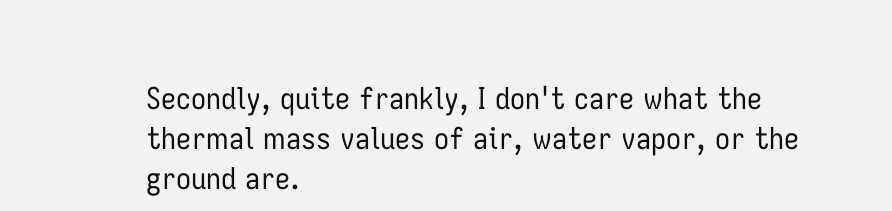Secondly, quite frankly, I don't care what the thermal mass values of air, water vapor, or the ground are.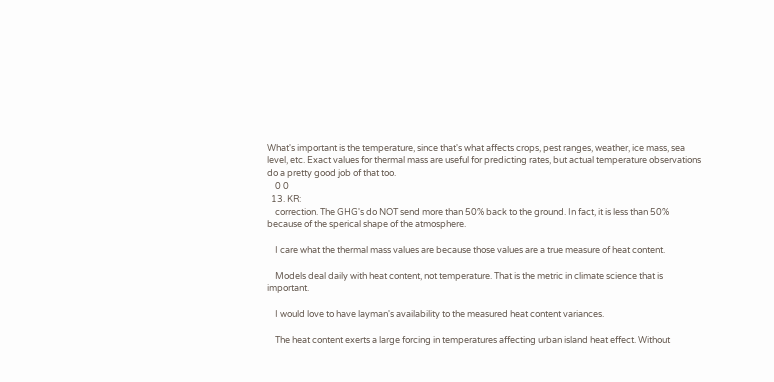What's important is the temperature, since that's what affects crops, pest ranges, weather, ice mass, sea level, etc. Exact values for thermal mass are useful for predicting rates, but actual temperature observations do a pretty good job of that too.
    0 0
  13. KR:
    correction. The GHG's do NOT send more than 50% back to the ground. In fact, it is less than 50% because of the sperical shape of the atmosphere.

    I care what the thermal mass values are because those values are a true measure of heat content.

    Models deal daily with heat content, not temperature. That is the metric in climate science that is important.

    I would love to have layman's availability to the measured heat content variances.

    The heat content exerts a large forcing in temperatures affecting urban island heat effect. Without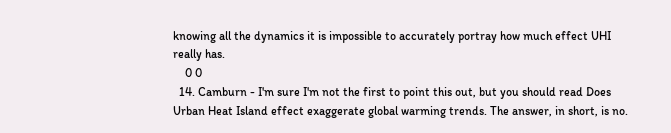knowing all the dynamics it is impossible to accurately portray how much effect UHI really has.
    0 0
  14. Camburn - I'm sure I'm not the first to point this out, but you should read Does Urban Heat Island effect exaggerate global warming trends. The answer, in short, is no.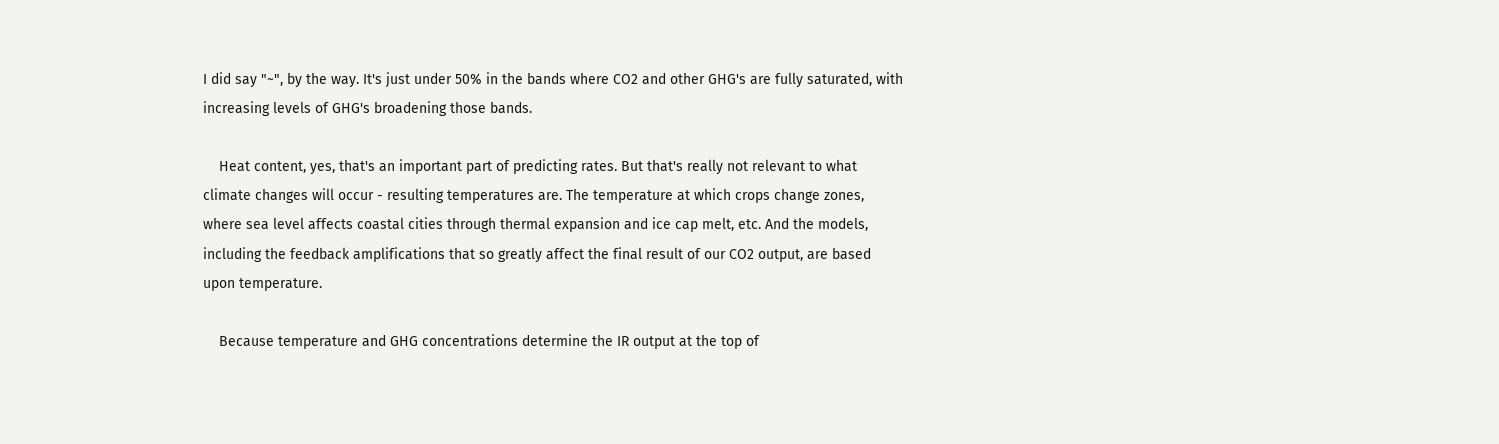I did say "~", by the way. It's just under 50% in the bands where CO2 and other GHG's are fully saturated, with increasing levels of GHG's broadening those bands.

    Heat content, yes, that's an important part of predicting rates. But that's really not relevant to what climate changes will occur - resulting temperatures are. The temperature at which crops change zones, where sea level affects coastal cities through thermal expansion and ice cap melt, etc. And the models, including the feedback amplifications that so greatly affect the final result of our CO2 output, are based upon temperature.

    Because temperature and GHG concentrations determine the IR output at the top of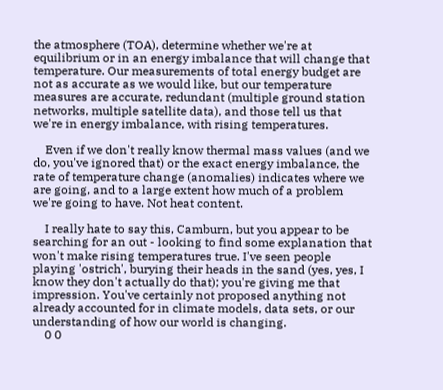the atmosphere (TOA), determine whether we're at equilibrium or in an energy imbalance that will change that temperature. Our measurements of total energy budget are not as accurate as we would like, but our temperature measures are accurate, redundant (multiple ground station networks, multiple satellite data), and those tell us that we're in energy imbalance, with rising temperatures.

    Even if we don't really know thermal mass values (and we do, you've ignored that) or the exact energy imbalance, the rate of temperature change (anomalies) indicates where we are going, and to a large extent how much of a problem we're going to have. Not heat content.

    I really hate to say this, Camburn, but you appear to be searching for an out - looking to find some explanation that won't make rising temperatures true. I've seen people playing 'ostrich', burying their heads in the sand (yes, yes, I know they don't actually do that); you're giving me that impression. You've certainly not proposed anything not already accounted for in climate models, data sets, or our understanding of how our world is changing.
    0 0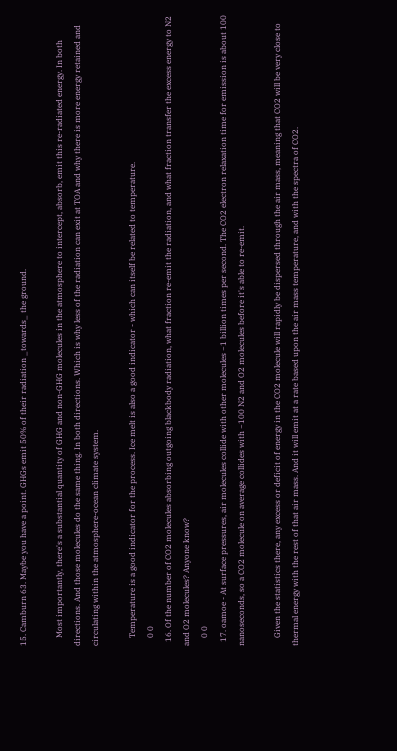15. Camburn 63. Maybe you have a point. GHGs emit 50% of their radiation _towards_ the ground.

    Most importantly, there's a substantial quantity of GHG and non-GHG molecules in the atmosphere to intercept, absorb, emit this re-radiated energy. In both directions. And those molecules do the same thing. In both directions. Which is why less of the radiation can exit at TOA and why there is more energy retained and circulating within the atmosphere-ocean climate system.

    Temperature is a good indicator for the process. Ice melt is also a good indicator - which can itself be related to temperature.
    0 0
  16. Of the number of CO2 molecules absorbing outgoing blackbody radiation, what fraction re-emit the radiation, and what fraction transfer the excess energy to N2 and O2 molecules? Anyone know?
    0 0
  17. oamoe - At surface pressures, air molecules collide with other molecules ~1 billion times per second. The CO2 electron relaxation time for emission is about 100 nanoseconds, so a CO2 molecule on average collides with ~100 N2 and O2 molecules before it's able to re-emit.

    Given the statistics there, any excess or deficit of energy in the CO2 molecule will rapidly be dispersed through the air mass, meaning that CO2 will be very close to thermal energy with the rest of that air mass. And it will emit at a rate based upon the air mass temperature, and with the spectra of CO2.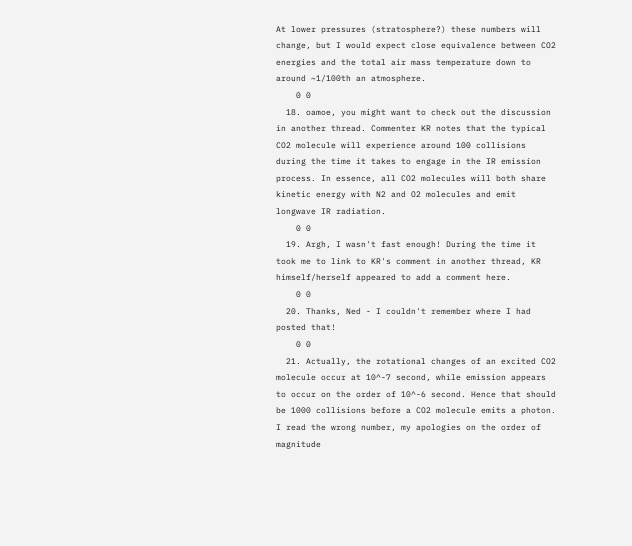At lower pressures (stratosphere?) these numbers will change, but I would expect close equivalence between CO2 energies and the total air mass temperature down to around ~1/100th an atmosphere.
    0 0
  18. oamoe, you might want to check out the discussion in another thread. Commenter KR notes that the typical CO2 molecule will experience around 100 collisions during the time it takes to engage in the IR emission process. In essence, all CO2 molecules will both share kinetic energy with N2 and O2 molecules and emit longwave IR radiation.
    0 0
  19. Argh, I wasn't fast enough! During the time it took me to link to KR's comment in another thread, KR himself/herself appeared to add a comment here.
    0 0
  20. Thanks, Ned - I couldn't remember where I had posted that!
    0 0
  21. Actually, the rotational changes of an excited CO2 molecule occur at 10^-7 second, while emission appears to occur on the order of 10^-6 second. Hence that should be 1000 collisions before a CO2 molecule emits a photon. I read the wrong number, my apologies on the order of magnitude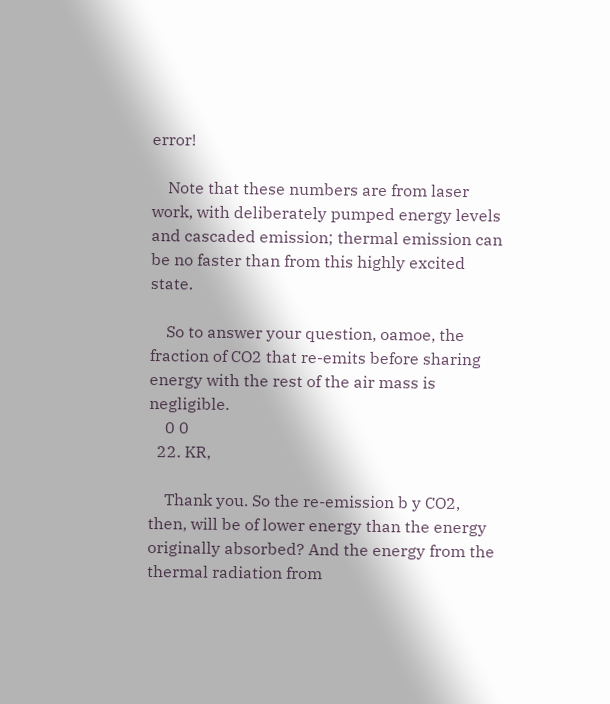error!

    Note that these numbers are from laser work, with deliberately pumped energy levels and cascaded emission; thermal emission can be no faster than from this highly excited state.

    So to answer your question, oamoe, the fraction of CO2 that re-emits before sharing energy with the rest of the air mass is negligible.
    0 0
  22. KR,

    Thank you. So the re-emission b y CO2, then, will be of lower energy than the energy originally absorbed? And the energy from the thermal radiation from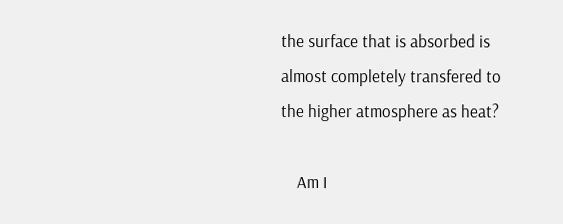the surface that is absorbed is almost completely transfered to the higher atmosphere as heat?

    Am I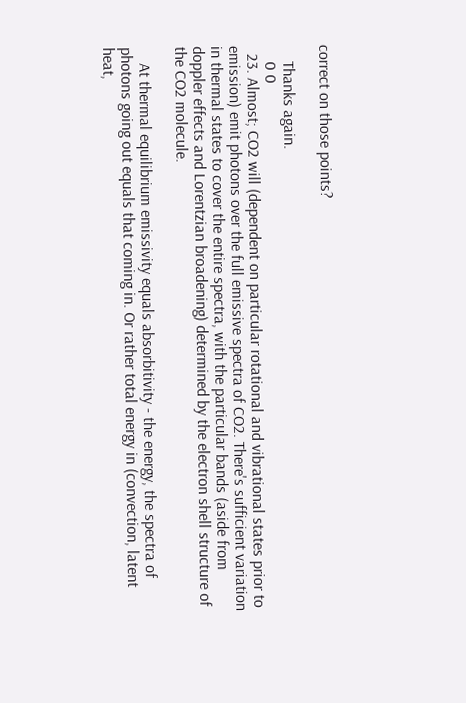correct on those points?

    Thanks again.
    0 0
  23. Almost; CO2 will (dependent on particular rotational and vibrational states prior to emission) emit photons over the full emissive spectra of CO2. There's sufficient variation in thermal states to cover the entire spectra, with the particular bands (aside from doppler effects and Lorentzian broadening) determined by the electron shell structure of the CO2 molecule.

    At thermal equilibrium emissivity equals absorbitivity - the energy, the spectra of photons going out equals that coming in. Or rather total energy in (convection, latent heat,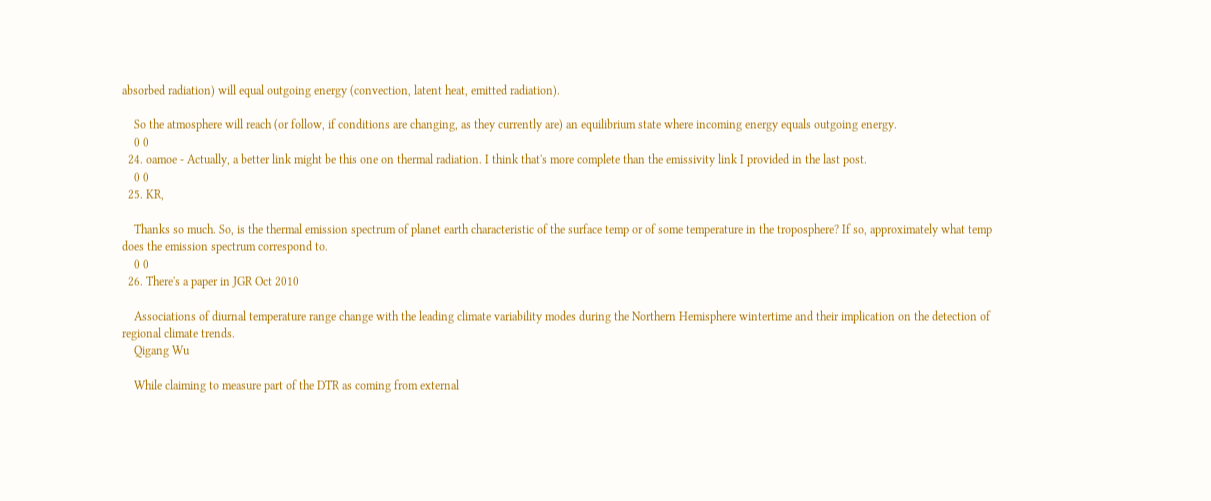absorbed radiation) will equal outgoing energy (convection, latent heat, emitted radiation).

    So the atmosphere will reach (or follow, if conditions are changing, as they currently are) an equilibrium state where incoming energy equals outgoing energy.
    0 0
  24. oamoe - Actually, a better link might be this one on thermal radiation. I think that's more complete than the emissivity link I provided in the last post.
    0 0
  25. KR,

    Thanks so much. So, is the thermal emission spectrum of planet earth characteristic of the surface temp or of some temperature in the troposphere? If so, approximately what temp does the emission spectrum correspond to.
    0 0
  26. There's a paper in JGR Oct 2010

    Associations of diurnal temperature range change with the leading climate variability modes during the Northern Hemisphere wintertime and their implication on the detection of regional climate trends.
    Qigang Wu

    While claiming to measure part of the DTR as coming from external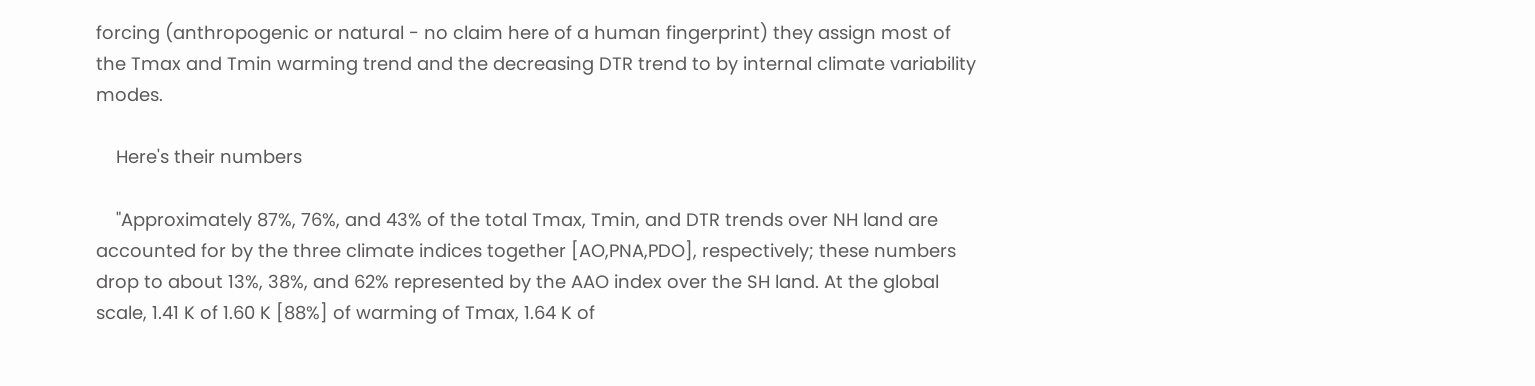forcing (anthropogenic or natural - no claim here of a human fingerprint) they assign most of the Tmax and Tmin warming trend and the decreasing DTR trend to by internal climate variability modes.

    Here's their numbers

    "Approximately 87%, 76%, and 43% of the total Tmax, Tmin, and DTR trends over NH land are accounted for by the three climate indices together [AO,PNA,PDO], respectively; these numbers drop to about 13%, 38%, and 62% represented by the AAO index over the SH land. At the global scale, 1.41 K of 1.60 K [88%] of warming of Tmax, 1.64 K of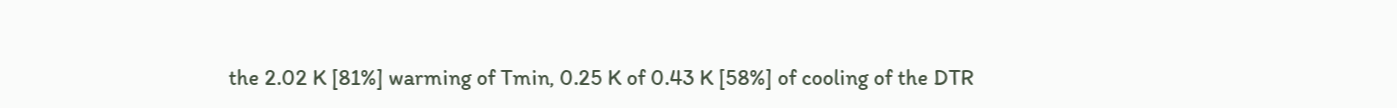the 2.02 K [81%] warming of Tmin, 0.25 K of 0.43 K [58%] of cooling of the DTR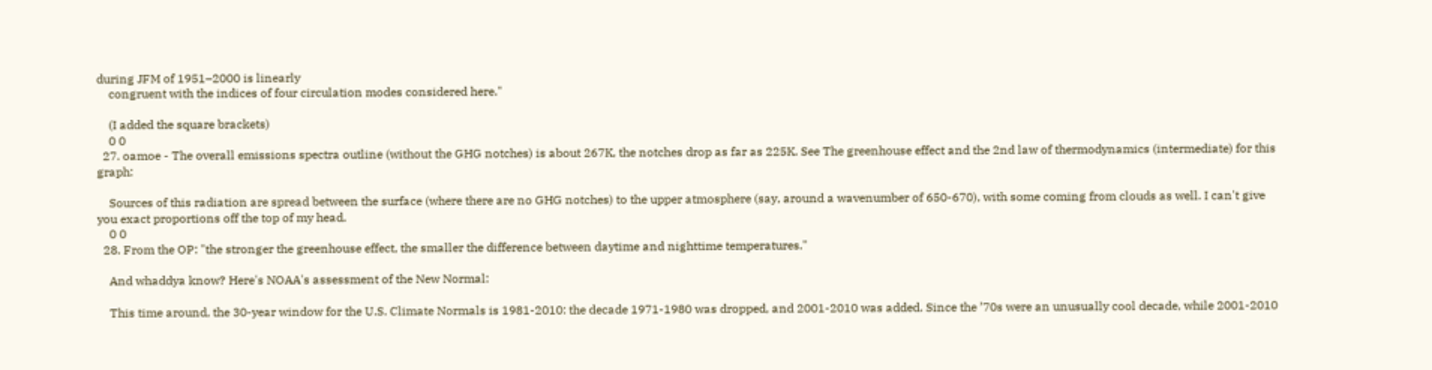during JFM of 1951–2000 is linearly
    congruent with the indices of four circulation modes considered here."

    (I added the square brackets)
    0 0
  27. oamoe - The overall emissions spectra outline (without the GHG notches) is about 267K, the notches drop as far as 225K. See The greenhouse effect and the 2nd law of thermodynamics (intermediate) for this graph:

    Sources of this radiation are spread between the surface (where there are no GHG notches) to the upper atmosphere (say, around a wavenumber of 650-670), with some coming from clouds as well. I can't give you exact proportions off the top of my head.
    0 0
  28. From the OP: "the stronger the greenhouse effect, the smaller the difference between daytime and nighttime temperatures."

    And whaddya know? Here's NOAA's assessment of the New Normal:

    This time around, the 30-year window for the U.S. Climate Normals is 1981-2010: the decade 1971-1980 was dropped, and 2001-2010 was added. Since the ’70s were an unusually cool decade, while 2001-2010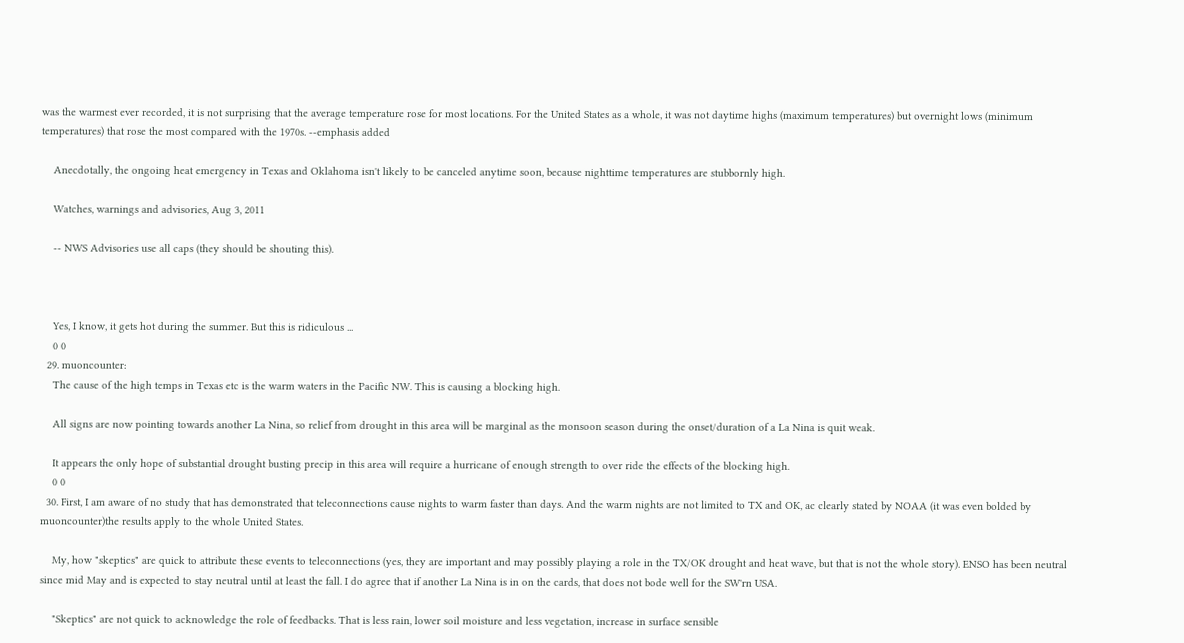was the warmest ever recorded, it is not surprising that the average temperature rose for most locations. For the United States as a whole, it was not daytime highs (maximum temperatures) but overnight lows (minimum temperatures) that rose the most compared with the 1970s. --emphasis added

    Anecdotally, the ongoing heat emergency in Texas and Oklahoma isn't likely to be canceled anytime soon, because nighttime temperatures are stubbornly high.

    Watches, warnings and advisories, Aug 3, 2011

    -- NWS Advisories use all caps (they should be shouting this).



    Yes, I know, it gets hot during the summer. But this is ridiculous ...
    0 0
  29. muoncounter:
    The cause of the high temps in Texas etc is the warm waters in the Pacific NW. This is causing a blocking high.

    All signs are now pointing towards another La Nina, so relief from drought in this area will be marginal as the monsoon season during the onset/duration of a La Nina is quit weak.

    It appears the only hope of substantial drought busting precip in this area will require a hurricane of enough strength to over ride the effects of the blocking high.
    0 0
  30. First, I am aware of no study that has demonstrated that teleconnections cause nights to warm faster than days. And the warm nights are not limited to TX and OK, ac clearly stated by NOAA (it was even bolded by muoncounter)the results apply to the whole United States.

    My, how "skeptics" are quick to attribute these events to teleconnections (yes, they are important and may possibly playing a role in the TX/OK drought and heat wave, but that is not the whole story). ENSO has been neutral since mid May and is expected to stay neutral until at least the fall. I do agree that if another La Nina is in on the cards, that does not bode well for the SW'rn USA.

    "Skeptics" are not quick to acknowledge the role of feedbacks. That is less rain, lower soil moisture and less vegetation, increase in surface sensible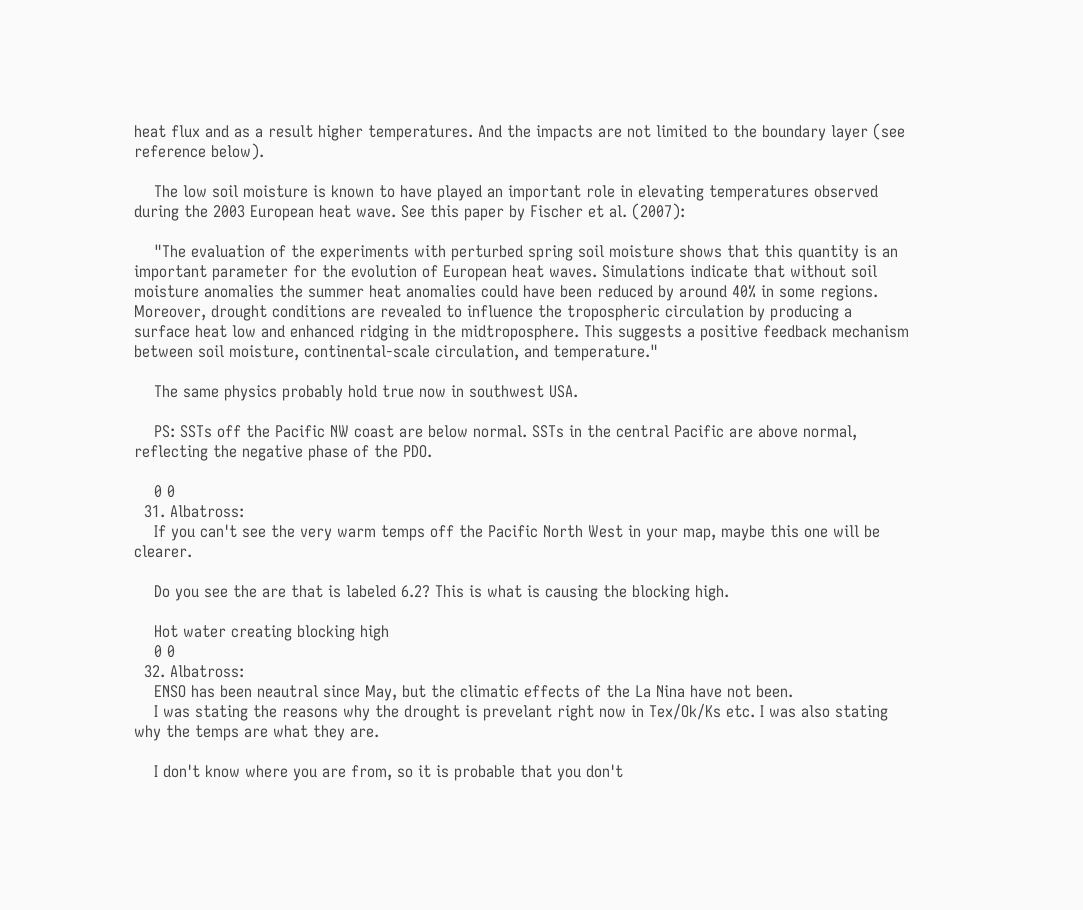heat flux and as a result higher temperatures. And the impacts are not limited to the boundary layer (see reference below).

    The low soil moisture is known to have played an important role in elevating temperatures observed during the 2003 European heat wave. See this paper by Fischer et al. (2007):

    "The evaluation of the experiments with perturbed spring soil moisture shows that this quantity is an important parameter for the evolution of European heat waves. Simulations indicate that without soil moisture anomalies the summer heat anomalies could have been reduced by around 40% in some regions. Moreover, drought conditions are revealed to influence the tropospheric circulation by producing a surface heat low and enhanced ridging in the midtroposphere. This suggests a positive feedback mechanism between soil moisture, continental-scale circulation, and temperature."

    The same physics probably hold true now in southwest USA.

    PS: SSTs off the Pacific NW coast are below normal. SSTs in the central Pacific are above normal, reflecting the negative phase of the PDO.

    0 0
  31. Albatross:
    If you can't see the very warm temps off the Pacific North West in your map, maybe this one will be clearer.

    Do you see the are that is labeled 6.2? This is what is causing the blocking high.

    Hot water creating blocking high
    0 0
  32. Albatross:
    ENSO has been neautral since May, but the climatic effects of the La Nina have not been.
    I was stating the reasons why the drought is prevelant right now in Tex/Ok/Ks etc. I was also stating why the temps are what they are.

    I don't know where you are from, so it is probable that you don't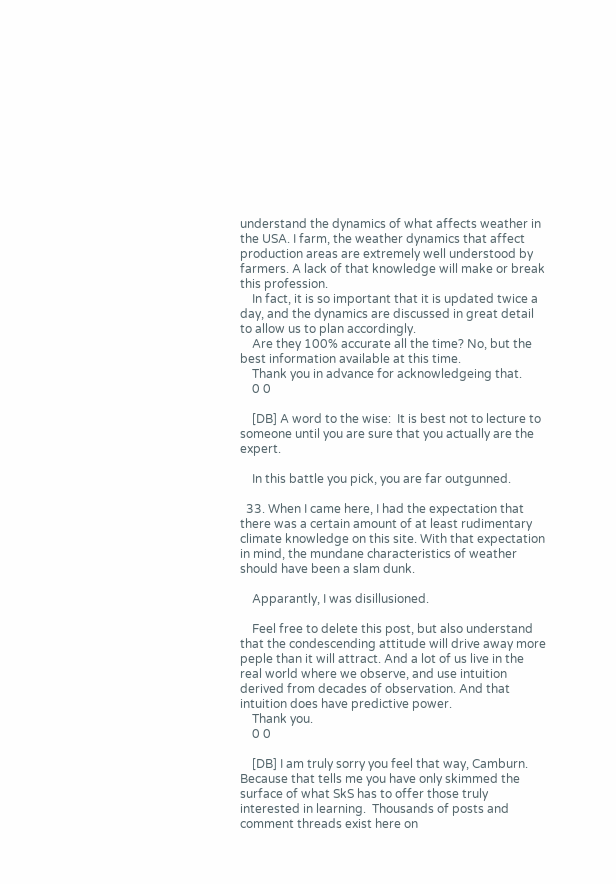understand the dynamics of what affects weather in the USA. I farm, the weather dynamics that affect production areas are extremely well understood by farmers. A lack of that knowledge will make or break this profession.
    In fact, it is so important that it is updated twice a day, and the dynamics are discussed in great detail to allow us to plan accordingly.
    Are they 100% accurate all the time? No, but the best information available at this time.
    Thank you in advance for acknowledgeing that.
    0 0

    [DB] A word to the wise:  It is best not to lecture to someone until you are sure that you actually are the expert.

    In this battle you pick, you are far outgunned.

  33. When I came here, I had the expectation that there was a certain amount of at least rudimentary climate knowledge on this site. With that expectation in mind, the mundane characteristics of weather should have been a slam dunk.

    Apparantly, I was disillusioned.

    Feel free to delete this post, but also understand that the condescending attitude will drive away more peple than it will attract. And a lot of us live in the real world where we observe, and use intuition derived from decades of observation. And that intuition does have predictive power.
    Thank you.
    0 0

    [DB] I am truly sorry you feel that way, Camburn.  Because that tells me you have only skimmed the surface of what SkS has to offer those truly interested in learning.  Thousands of posts and comment threads exist here on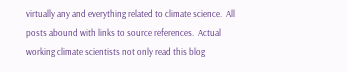virtually any and everything related to climate science.  All posts abound with links to source references.  Actual working climate scientists not only read this blog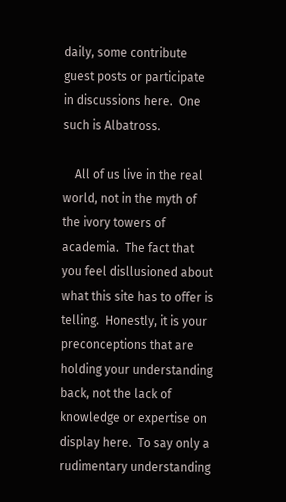daily, some contribute guest posts or participate in discussions here.  One such is Albatross.

    All of us live in the real world, not in the myth of the ivory towers of academia.  The fact that you feel disllusioned about what this site has to offer is telling.  Honestly, it is your preconceptions that are holding your understanding back, not the lack of knowledge or expertise on display here.  To say only a rudimentary understanding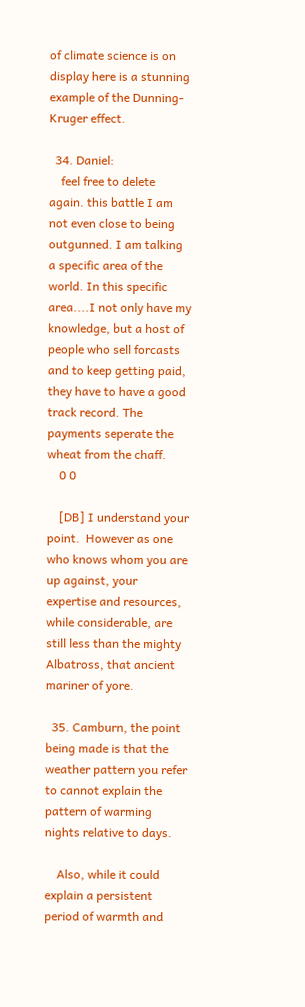of climate science is on display here is a stunning example of the Dunning-Kruger effect.

  34. Daniel:
    feel free to delete again. this battle I am not even close to being outgunned. I am talking a specific area of the world. In this specific area....I not only have my knowledge, but a host of people who sell forcasts and to keep getting paid, they have to have a good track record. The payments seperate the wheat from the chaff.
    0 0

    [DB] I understand your point.  However as one who knows whom you are up against, your expertise and resources, while considerable, are still less than the mighty Albatross, that ancient mariner of yore.

  35. Camburn, the point being made is that the weather pattern you refer to cannot explain the pattern of warming nights relative to days.

    Also, while it could explain a persistent period of warmth and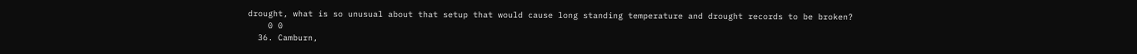drought, what is so unusual about that setup that would cause long standing temperature and drought records to be broken?
    0 0
  36. Camburn,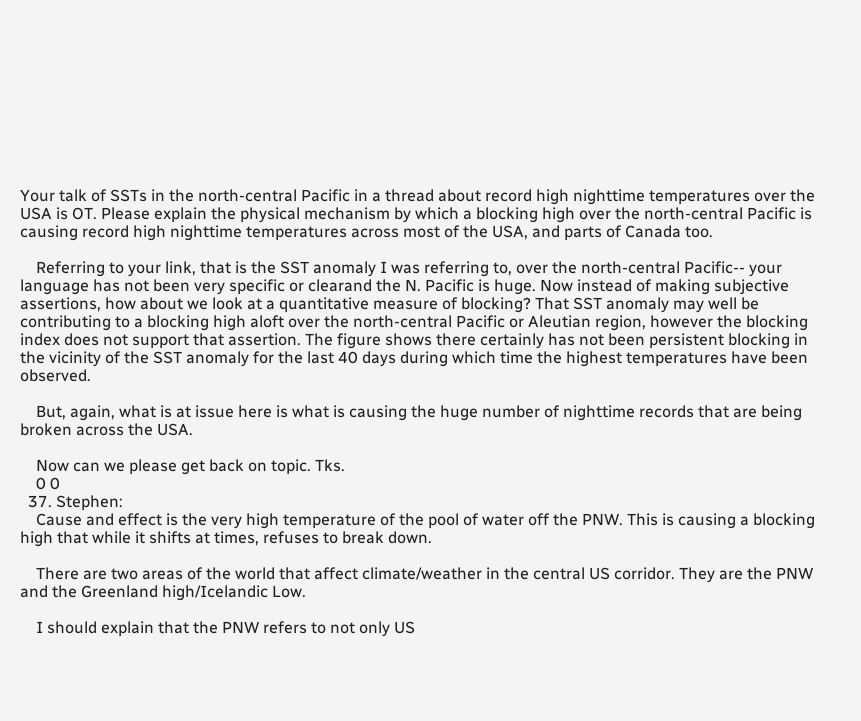Your talk of SSTs in the north-central Pacific in a thread about record high nighttime temperatures over the USA is OT. Please explain the physical mechanism by which a blocking high over the north-central Pacific is causing record high nighttime temperatures across most of the USA, and parts of Canada too.

    Referring to your link, that is the SST anomaly I was referring to, over the north-central Pacific-- your language has not been very specific or clearand the N. Pacific is huge. Now instead of making subjective assertions, how about we look at a quantitative measure of blocking? That SST anomaly may well be contributing to a blocking high aloft over the north-central Pacific or Aleutian region, however the blocking index does not support that assertion. The figure shows there certainly has not been persistent blocking in the vicinity of the SST anomaly for the last 40 days during which time the highest temperatures have been observed.

    But, again, what is at issue here is what is causing the huge number of nighttime records that are being broken across the USA.

    Now can we please get back on topic. Tks.
    0 0
  37. Stephen:
    Cause and effect is the very high temperature of the pool of water off the PNW. This is causing a blocking high that while it shifts at times, refuses to break down.

    There are two areas of the world that affect climate/weather in the central US corridor. They are the PNW and the Greenland high/Icelandic Low.

    I should explain that the PNW refers to not only US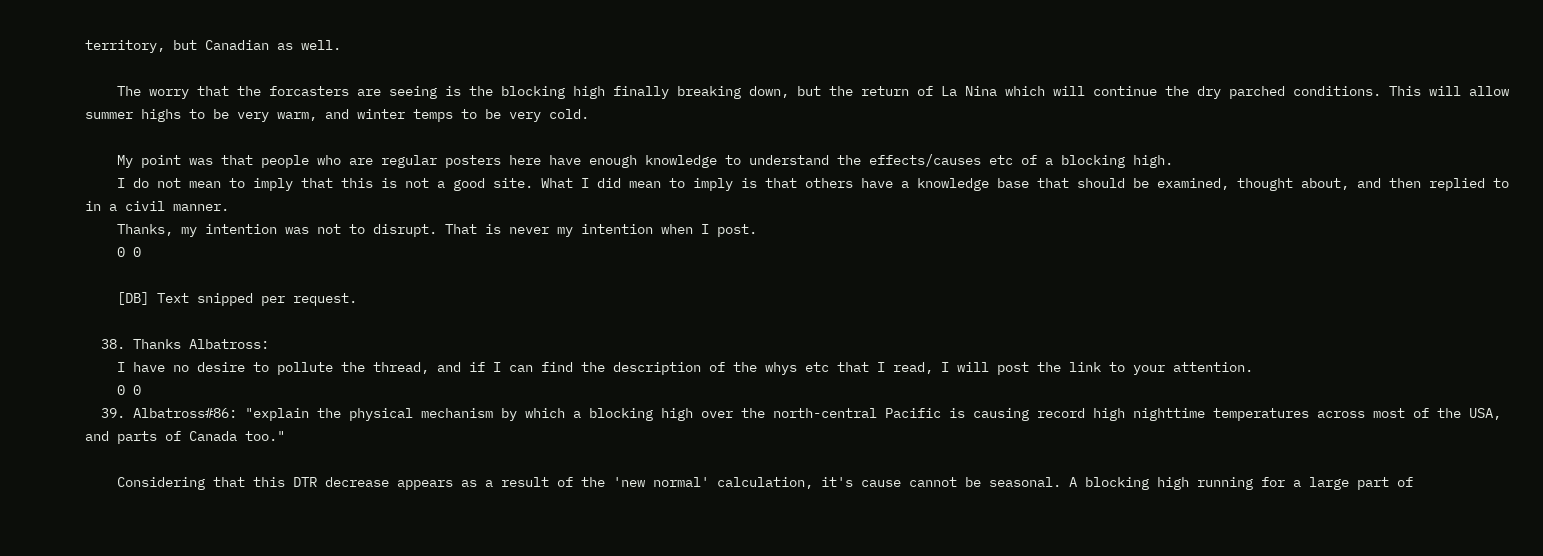territory, but Canadian as well.

    The worry that the forcasters are seeing is the blocking high finally breaking down, but the return of La Nina which will continue the dry parched conditions. This will allow summer highs to be very warm, and winter temps to be very cold.

    My point was that people who are regular posters here have enough knowledge to understand the effects/causes etc of a blocking high.
    I do not mean to imply that this is not a good site. What I did mean to imply is that others have a knowledge base that should be examined, thought about, and then replied to in a civil manner.
    Thanks, my intention was not to disrupt. That is never my intention when I post.
    0 0

    [DB] Text snipped per request.

  38. Thanks Albatross:
    I have no desire to pollute the thread, and if I can find the description of the whys etc that I read, I will post the link to your attention.
    0 0
  39. Albatross#86: "explain the physical mechanism by which a blocking high over the north-central Pacific is causing record high nighttime temperatures across most of the USA, and parts of Canada too."

    Considering that this DTR decrease appears as a result of the 'new normal' calculation, it's cause cannot be seasonal. A blocking high running for a large part of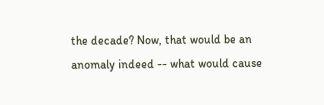the decade? Now, that would be an anomaly indeed -- what would cause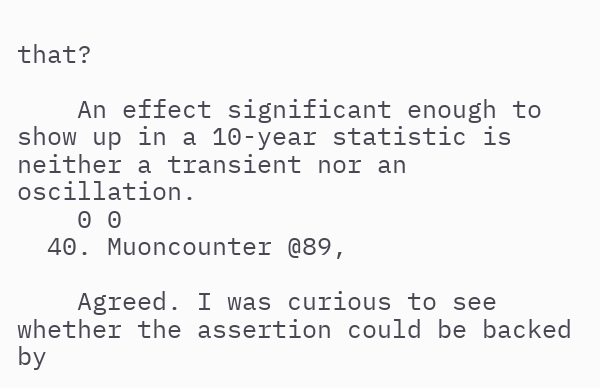that?

    An effect significant enough to show up in a 10-year statistic is neither a transient nor an oscillation.
    0 0
  40. Muoncounter @89,

    Agreed. I was curious to see whether the assertion could be backed by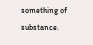something of substance.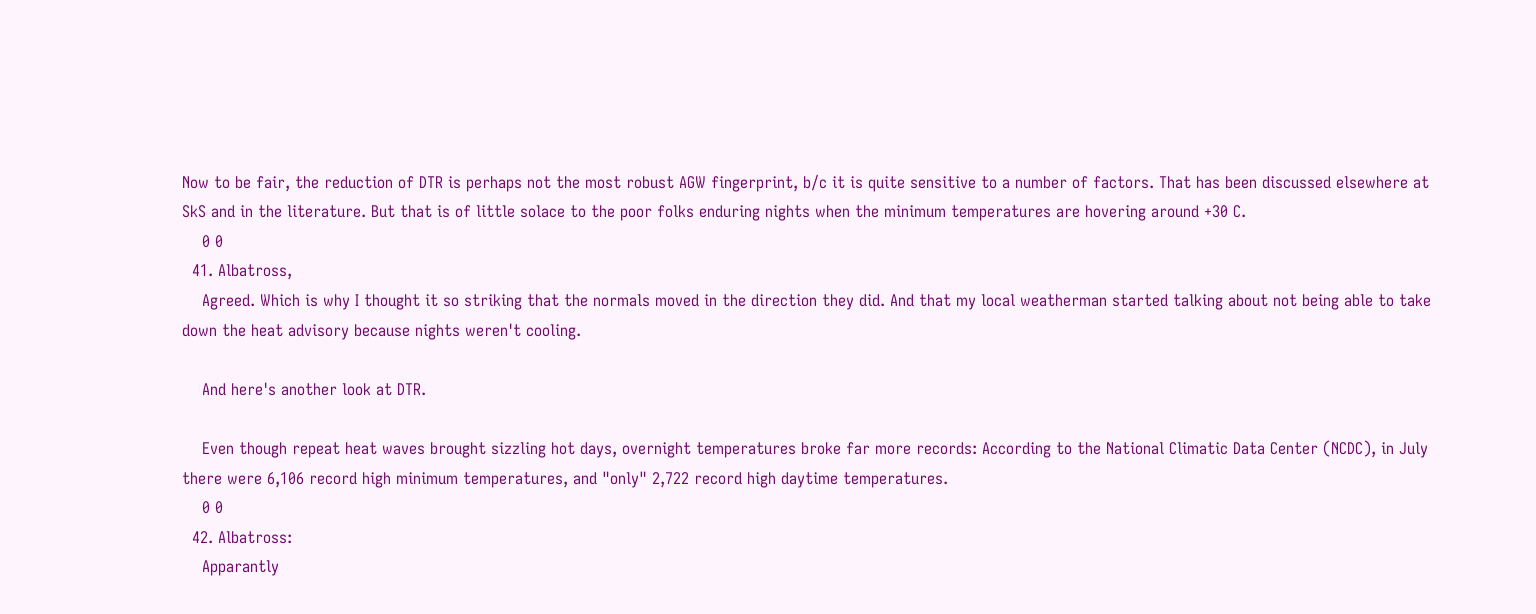Now to be fair, the reduction of DTR is perhaps not the most robust AGW fingerprint, b/c it is quite sensitive to a number of factors. That has been discussed elsewhere at SkS and in the literature. But that is of little solace to the poor folks enduring nights when the minimum temperatures are hovering around +30 C.
    0 0
  41. Albatross,
    Agreed. Which is why I thought it so striking that the normals moved in the direction they did. And that my local weatherman started talking about not being able to take down the heat advisory because nights weren't cooling.

    And here's another look at DTR.

    Even though repeat heat waves brought sizzling hot days, overnight temperatures broke far more records: According to the National Climatic Data Center (NCDC), in July there were 6,106 record high minimum temperatures, and "only" 2,722 record high daytime temperatures.
    0 0
  42. Albatross:
    Apparantly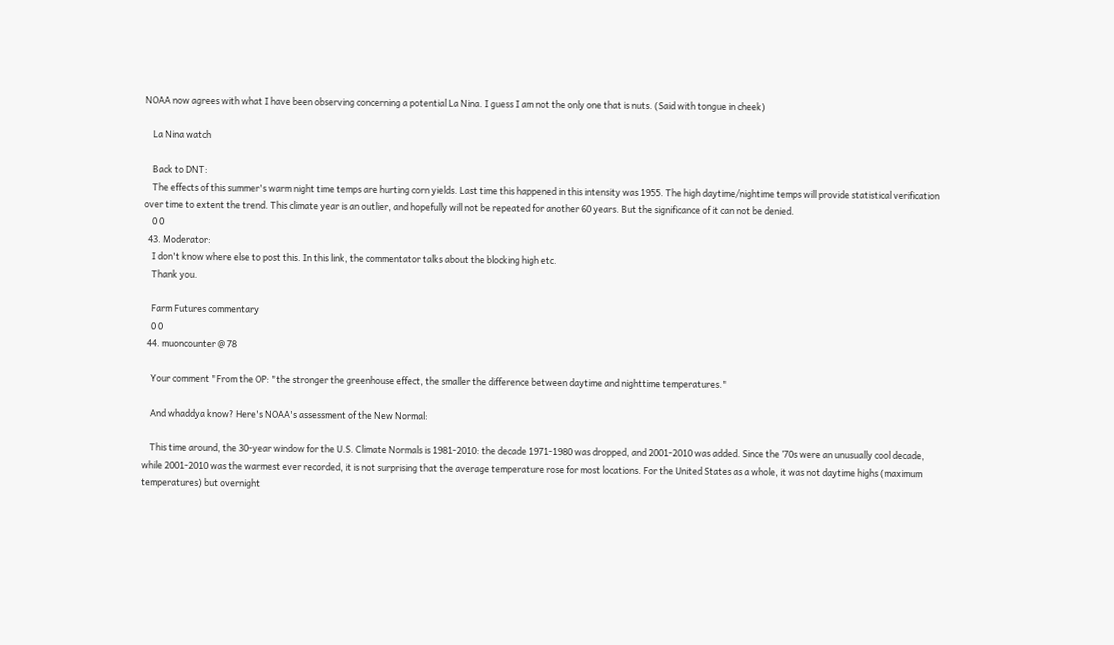NOAA now agrees with what I have been observing concerning a potential La Nina. I guess I am not the only one that is nuts. (Said with tongue in cheek)

    La Nina watch

    Back to DNT:
    The effects of this summer's warm night time temps are hurting corn yields. Last time this happened in this intensity was 1955. The high daytime/nightime temps will provide statistical verification over time to extent the trend. This climate year is an outlier, and hopefully will not be repeated for another 60 years. But the significance of it can not be denied.
    0 0
  43. Moderator:
    I don't know where else to post this. In this link, the commentator talks about the blocking high etc.
    Thank you.

    Farm Futures commentary
    0 0
  44. muoncounter @ 78

    Your comment "From the OP: "the stronger the greenhouse effect, the smaller the difference between daytime and nighttime temperatures."

    And whaddya know? Here's NOAA's assessment of the New Normal:

    This time around, the 30-year window for the U.S. Climate Normals is 1981-2010: the decade 1971-1980 was dropped, and 2001-2010 was added. Since the ’70s were an unusually cool decade, while 2001-2010 was the warmest ever recorded, it is not surprising that the average temperature rose for most locations. For the United States as a whole, it was not daytime highs (maximum temperatures) but overnight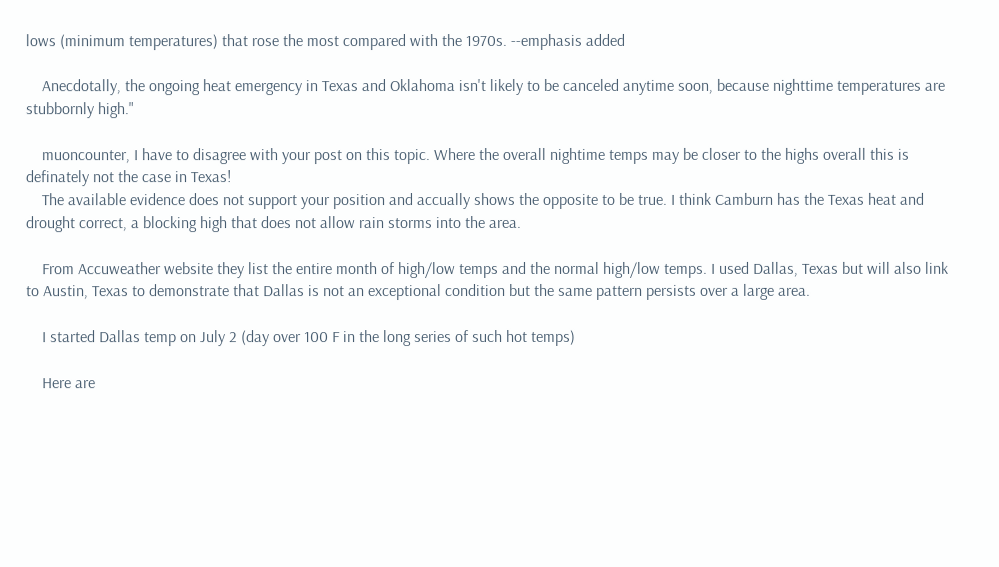lows (minimum temperatures) that rose the most compared with the 1970s. --emphasis added

    Anecdotally, the ongoing heat emergency in Texas and Oklahoma isn't likely to be canceled anytime soon, because nighttime temperatures are stubbornly high."

    muoncounter, I have to disagree with your post on this topic. Where the overall nightime temps may be closer to the highs overall this is definately not the case in Texas!
    The available evidence does not support your position and accually shows the opposite to be true. I think Camburn has the Texas heat and drought correct, a blocking high that does not allow rain storms into the area.

    From Accuweather website they list the entire month of high/low temps and the normal high/low temps. I used Dallas, Texas but will also link to Austin, Texas to demonstrate that Dallas is not an exceptional condition but the same pattern persists over a large area.

    I started Dallas temp on July 2 (day over 100 F in the long series of such hot temps)

    Here are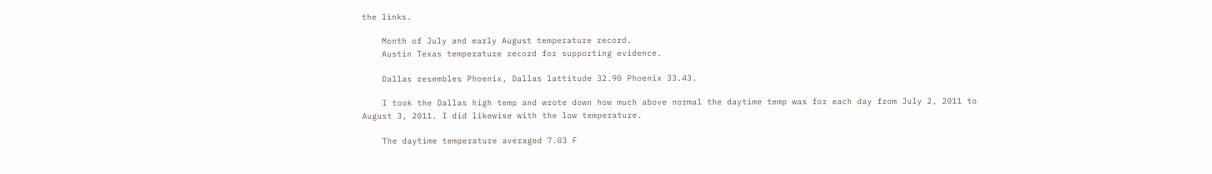the links.

    Month of July and early August temperature record.
    Austin Texas temperature record for supporting evidence.

    Dallas resembles Phoenix, Dallas lattitude 32.90 Phoenix 33.43.

    I took the Dallas high temp and wrote down how much above normal the daytime temp was for each day from July 2, 2011 to August 3, 2011. I did likewise with the low temperature.

    The daytime temperature averaged 7.03 F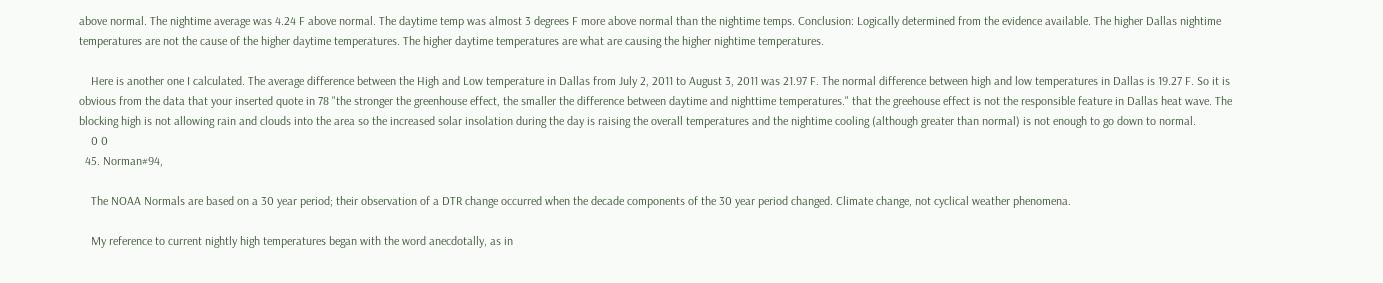above normal. The nightime average was 4.24 F above normal. The daytime temp was almost 3 degrees F more above normal than the nightime temps. Conclusion: Logically determined from the evidence available. The higher Dallas nightime temperatures are not the cause of the higher daytime temperatures. The higher daytime temperatures are what are causing the higher nightime temperatures.

    Here is another one I calculated. The average difference between the High and Low temperature in Dallas from July 2, 2011 to August 3, 2011 was 21.97 F. The normal difference between high and low temperatures in Dallas is 19.27 F. So it is obvious from the data that your inserted quote in 78 "the stronger the greenhouse effect, the smaller the difference between daytime and nighttime temperatures." that the greehouse effect is not the responsible feature in Dallas heat wave. The blocking high is not allowing rain and clouds into the area so the increased solar insolation during the day is raising the overall temperatures and the nightime cooling (although greater than normal) is not enough to go down to normal.
    0 0
  45. Norman#94,

    The NOAA Normals are based on a 30 year period; their observation of a DTR change occurred when the decade components of the 30 year period changed. Climate change, not cyclical weather phenomena.

    My reference to current nightly high temperatures began with the word anecdotally, as in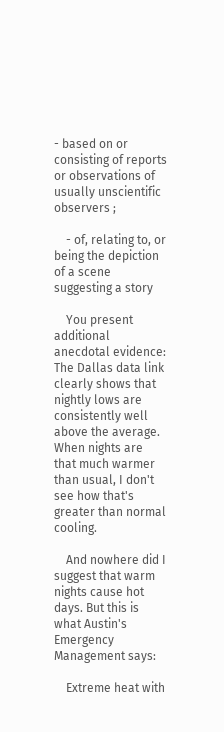- based on or consisting of reports or observations of usually unscientific observers ;

    - of, relating to, or being the depiction of a scene suggesting a story

    You present additional anecdotal evidence: The Dallas data link clearly shows that nightly lows are consistently well above the average. When nights are that much warmer than usual, I don't see how that's greater than normal cooling.

    And nowhere did I suggest that warm nights cause hot days. But this is what Austin's Emergency Management says:

    Extreme heat with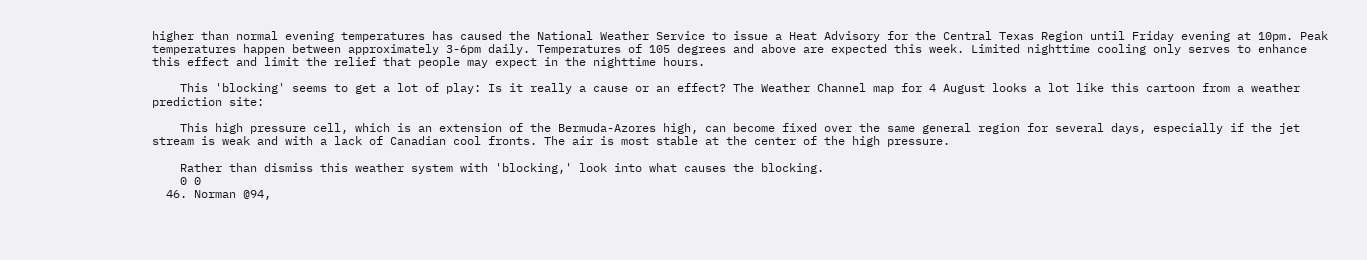higher than normal evening temperatures has caused the National Weather Service to issue a Heat Advisory for the Central Texas Region until Friday evening at 10pm. Peak temperatures happen between approximately 3-6pm daily. Temperatures of 105 degrees and above are expected this week. Limited nighttime cooling only serves to enhance this effect and limit the relief that people may expect in the nighttime hours.

    This 'blocking' seems to get a lot of play: Is it really a cause or an effect? The Weather Channel map for 4 August looks a lot like this cartoon from a weather prediction site:

    This high pressure cell, which is an extension of the Bermuda-Azores high, can become fixed over the same general region for several days, especially if the jet stream is weak and with a lack of Canadian cool fronts. The air is most stable at the center of the high pressure.

    Rather than dismiss this weather system with 'blocking,' look into what causes the blocking.
    0 0
  46. Norman @94,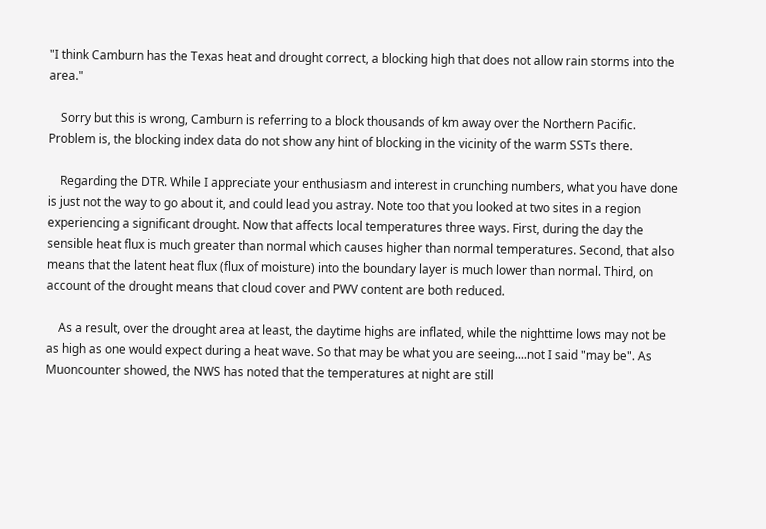"I think Camburn has the Texas heat and drought correct, a blocking high that does not allow rain storms into the area."

    Sorry but this is wrong, Camburn is referring to a block thousands of km away over the Northern Pacific. Problem is, the blocking index data do not show any hint of blocking in the vicinity of the warm SSTs there.

    Regarding the DTR. While I appreciate your enthusiasm and interest in crunching numbers, what you have done is just not the way to go about it, and could lead you astray. Note too that you looked at two sites in a region experiencing a significant drought. Now that affects local temperatures three ways. First, during the day the sensible heat flux is much greater than normal which causes higher than normal temperatures. Second, that also means that the latent heat flux (flux of moisture) into the boundary layer is much lower than normal. Third, on account of the drought means that cloud cover and PWV content are both reduced.

    As a result, over the drought area at least, the daytime highs are inflated, while the nighttime lows may not be as high as one would expect during a heat wave. So that may be what you are seeing....not I said "may be". As Muoncounter showed, the NWS has noted that the temperatures at night are still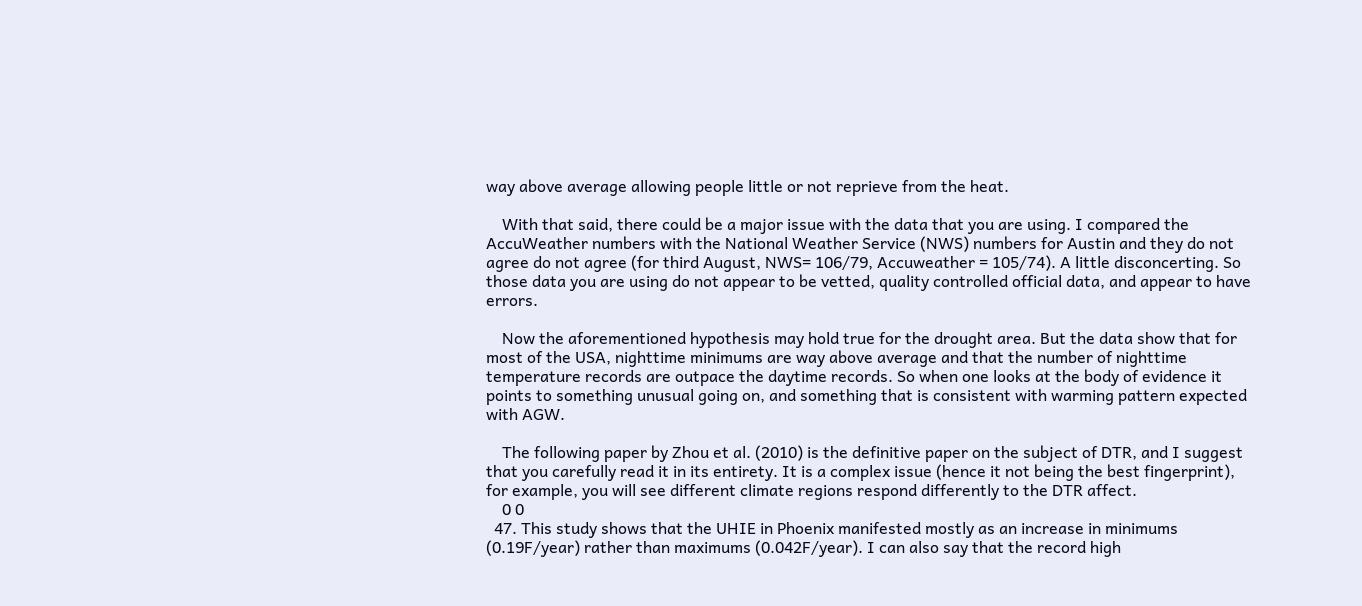way above average allowing people little or not reprieve from the heat.

    With that said, there could be a major issue with the data that you are using. I compared the AccuWeather numbers with the National Weather Service (NWS) numbers for Austin and they do not agree do not agree (for third August, NWS= 106/79, Accuweather = 105/74). A little disconcerting. So those data you are using do not appear to be vetted, quality controlled official data, and appear to have errors.

    Now the aforementioned hypothesis may hold true for the drought area. But the data show that for most of the USA, nighttime minimums are way above average and that the number of nighttime temperature records are outpace the daytime records. So when one looks at the body of evidence it points to something unusual going on, and something that is consistent with warming pattern expected with AGW.

    The following paper by Zhou et al. (2010) is the definitive paper on the subject of DTR, and I suggest that you carefully read it in its entirety. It is a complex issue (hence it not being the best fingerprint), for example, you will see different climate regions respond differently to the DTR affect.
    0 0
  47. This study shows that the UHIE in Phoenix manifested mostly as an increase in minimums (0.19F/year) rather than maximums (0.042F/year). I can also say that the record high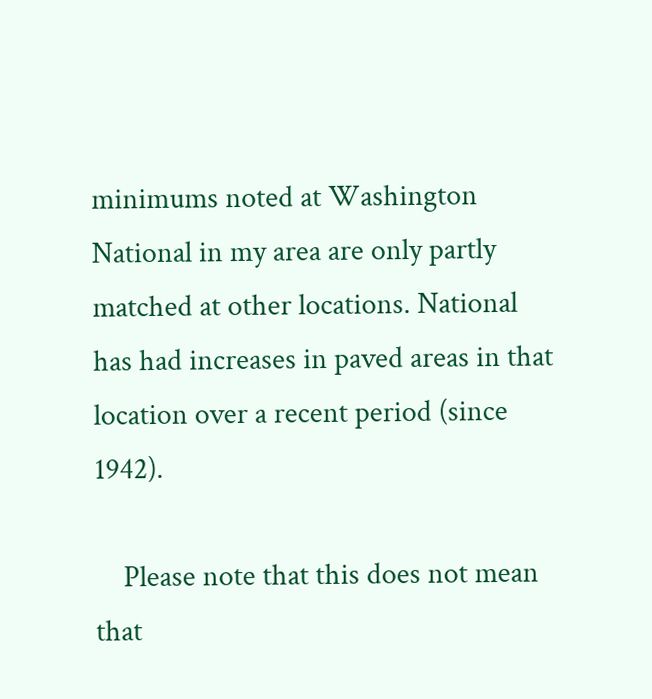minimums noted at Washington National in my area are only partly matched at other locations. National has had increases in paved areas in that location over a recent period (since 1942).

    Please note that this does not mean that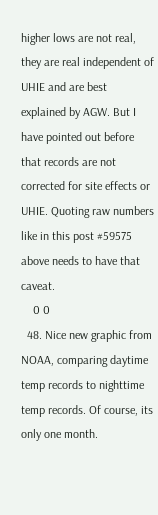higher lows are not real, they are real independent of UHIE and are best explained by AGW. But I have pointed out before that records are not corrected for site effects or UHIE. Quoting raw numbers like in this post #59575 above needs to have that caveat.
    0 0
  48. Nice new graphic from NOAA, comparing daytime temp records to nighttime temp records. Of course, its only one month.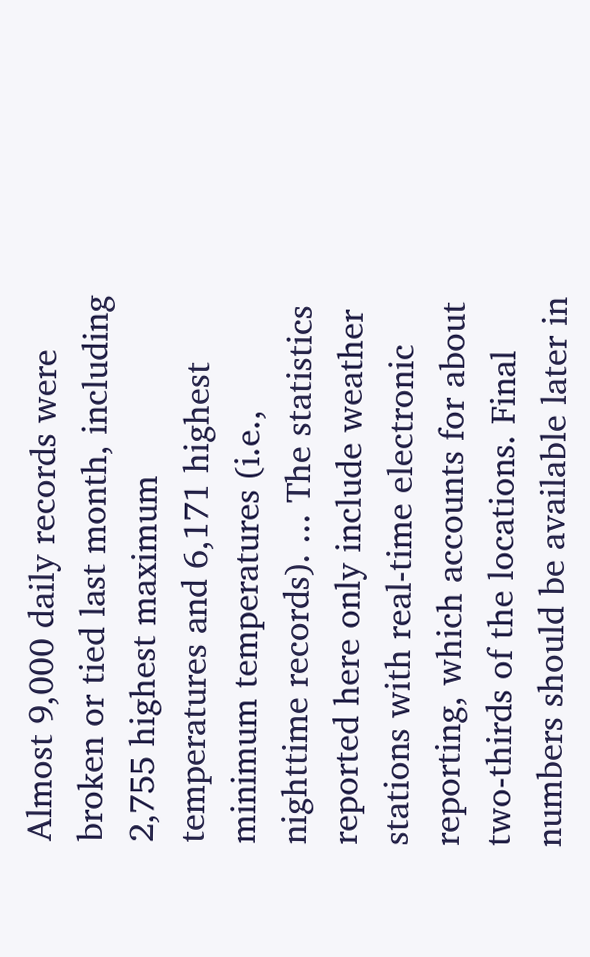Almost 9,000 daily records were broken or tied last month, including 2,755 highest maximum temperatures and 6,171 highest minimum temperatures (i.e., nighttime records). ... The statistics reported here only include weather stations with real-time electronic reporting, which accounts for about two-thirds of the locations. Final numbers should be available later in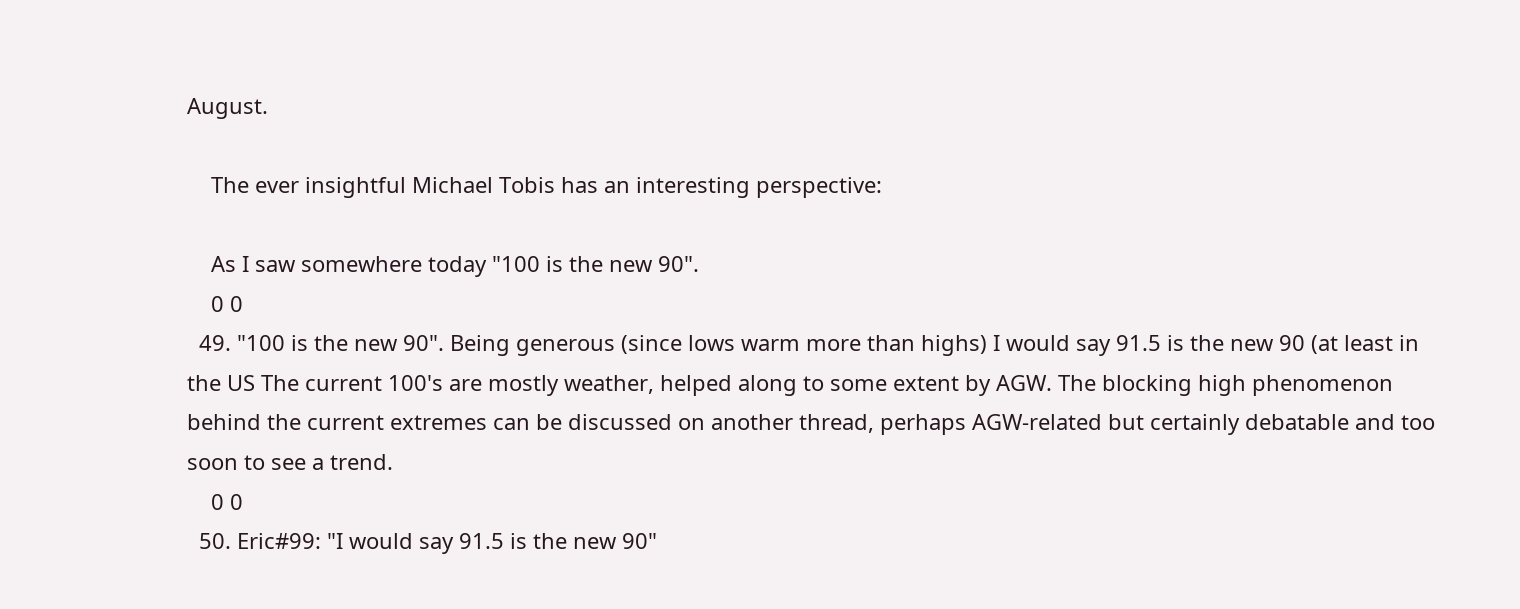August.

    The ever insightful Michael Tobis has an interesting perspective:

    As I saw somewhere today "100 is the new 90".
    0 0
  49. "100 is the new 90". Being generous (since lows warm more than highs) I would say 91.5 is the new 90 (at least in the US The current 100's are mostly weather, helped along to some extent by AGW. The blocking high phenomenon behind the current extremes can be discussed on another thread, perhaps AGW-related but certainly debatable and too soon to see a trend.
    0 0
  50. Eric#99: "I would say 91.5 is the new 90"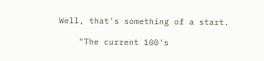Well, that's something of a start.

    "The current 100's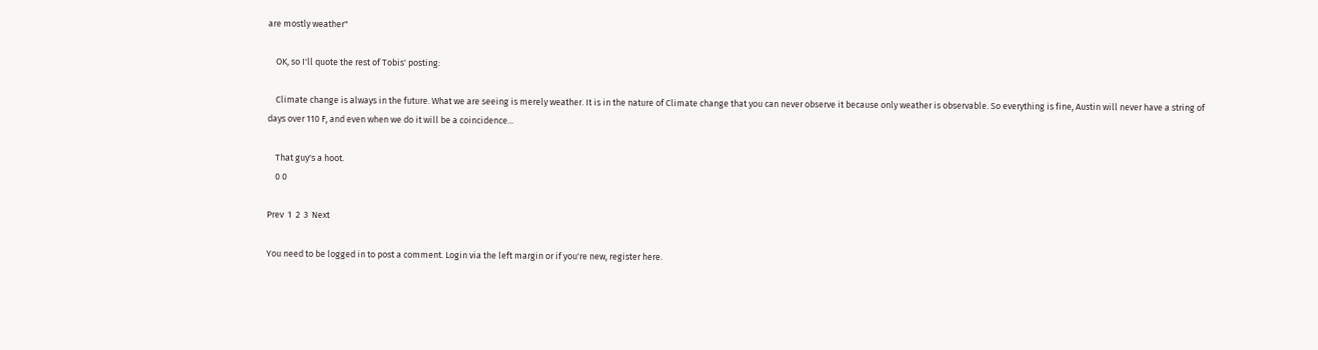are mostly weather"

    OK, so I'll quote the rest of Tobis' posting:

    Climate change is always in the future. What we are seeing is merely weather. It is in the nature of Climate change that you can never observe it because only weather is observable. So everything is fine, Austin will never have a string of days over 110 F, and even when we do it will be a coincidence...

    That guy's a hoot.
    0 0

Prev  1  2  3  Next

You need to be logged in to post a comment. Login via the left margin or if you're new, register here.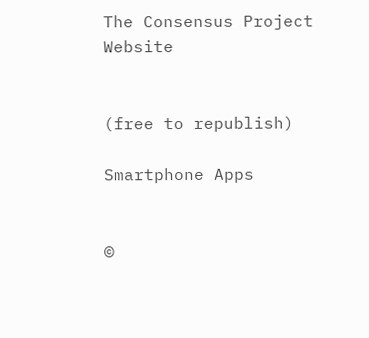The Consensus Project Website


(free to republish)

Smartphone Apps


©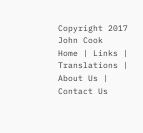Copyright 2017 John Cook
Home | Links | Translations | About Us | Contact Us